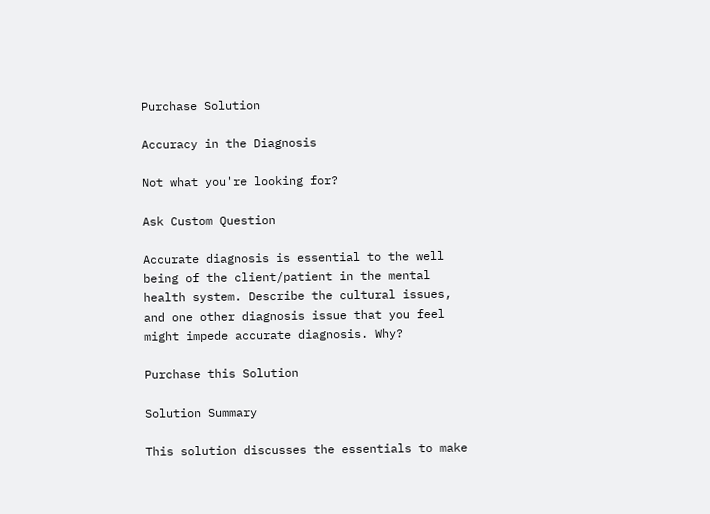Purchase Solution

Accuracy in the Diagnosis

Not what you're looking for?

Ask Custom Question

Accurate diagnosis is essential to the well being of the client/patient in the mental health system. Describe the cultural issues, and one other diagnosis issue that you feel might impede accurate diagnosis. Why?

Purchase this Solution

Solution Summary

This solution discusses the essentials to make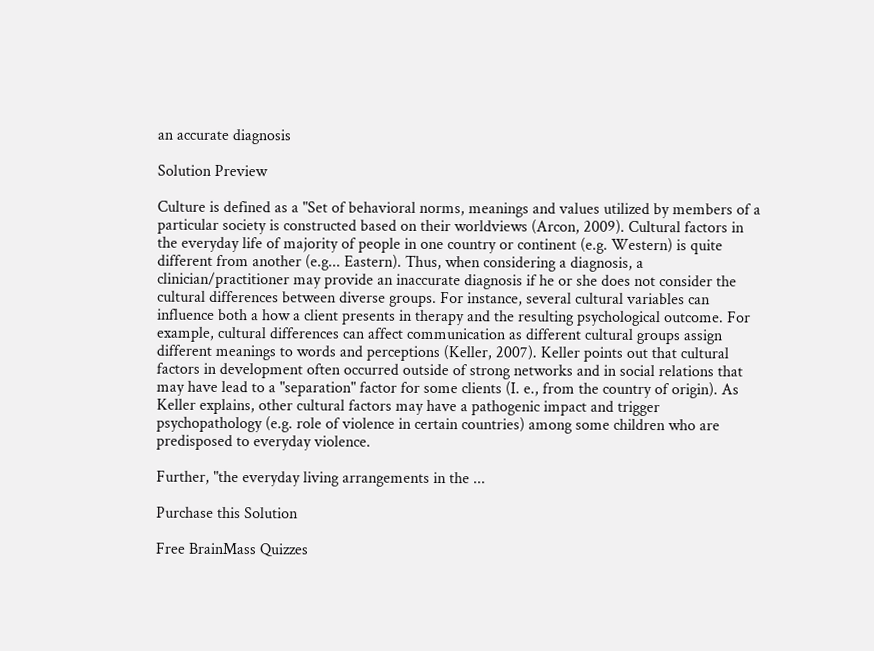an accurate diagnosis

Solution Preview

Culture is defined as a "Set of behavioral norms, meanings and values utilized by members of a particular society is constructed based on their worldviews (Arcon, 2009). Cultural factors in the everyday life of majority of people in one country or continent (e.g. Western) is quite different from another (e.g... Eastern). Thus, when considering a diagnosis, a clinician/practitioner may provide an inaccurate diagnosis if he or she does not consider the cultural differences between diverse groups. For instance, several cultural variables can influence both a how a client presents in therapy and the resulting psychological outcome. For example, cultural differences can affect communication as different cultural groups assign different meanings to words and perceptions (Keller, 2007). Keller points out that cultural factors in development often occurred outside of strong networks and in social relations that may have lead to a "separation" factor for some clients (I. e., from the country of origin). As Keller explains, other cultural factors may have a pathogenic impact and trigger psychopathology (e.g. role of violence in certain countries) among some children who are predisposed to everyday violence.

Further, "the everyday living arrangements in the ...

Purchase this Solution

Free BrainMass Quizzes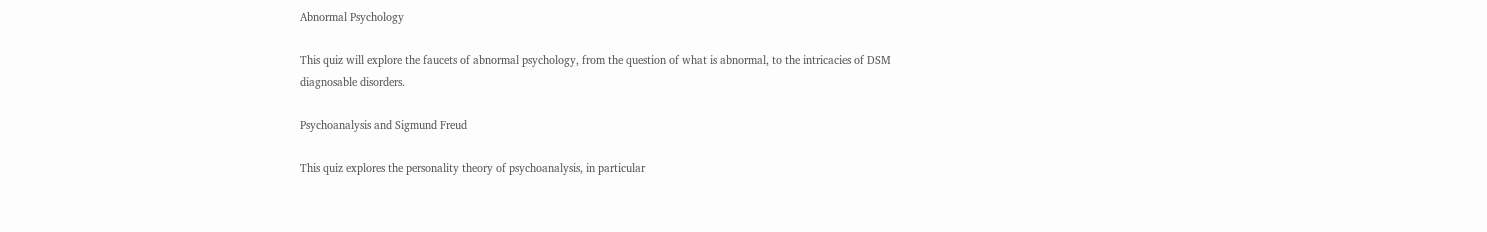Abnormal Psychology

This quiz will explore the faucets of abnormal psychology, from the question of what is abnormal, to the intricacies of DSM diagnosable disorders.

Psychoanalysis and Sigmund Freud

This quiz explores the personality theory of psychoanalysis, in particular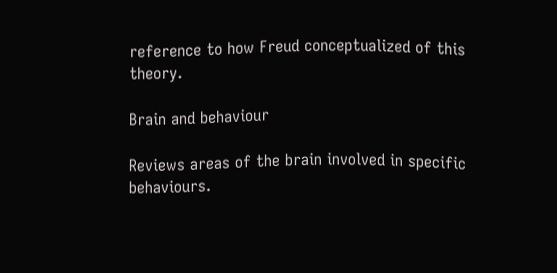reference to how Freud conceptualized of this theory.

Brain and behaviour

Reviews areas of the brain involved in specific behaviours.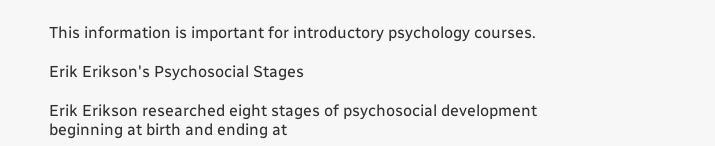This information is important for introductory psychology courses.

Erik Erikson's Psychosocial Stages

Erik Erikson researched eight stages of psychosocial development beginning at birth and ending at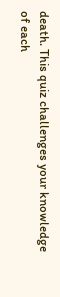death. This quiz challenges your knowledge of each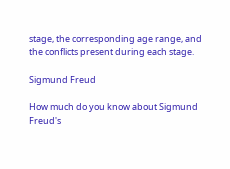stage, the corresponding age range, and the conflicts present during each stage.

Sigmund Freud

How much do you know about Sigmund Freud's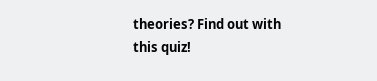theories? Find out with this quiz!